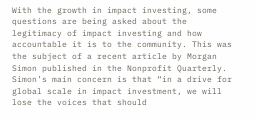With the growth in impact investing, some questions are being asked about the legitimacy of impact investing and how accountable it is to the community. This was the subject of a recent article by Morgan Simon published in the Nonprofit Quarterly. Simon’s main concern is that “in a drive for global scale in impact investment, we will lose the voices that should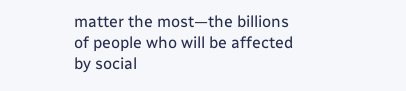matter the most—the billions of people who will be affected by social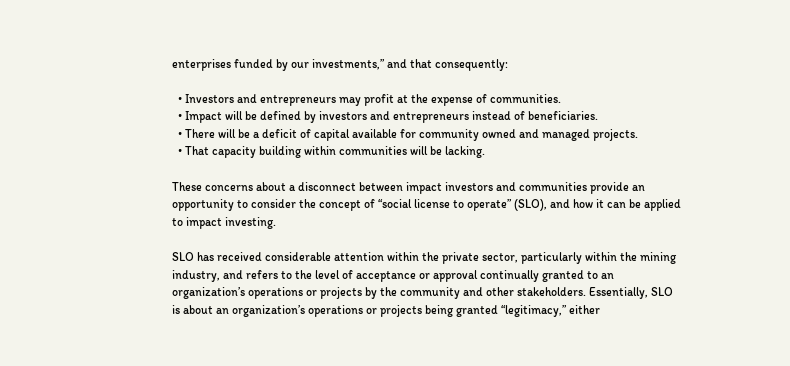enterprises funded by our investments,” and that consequently:

  • Investors and entrepreneurs may profit at the expense of communities.
  • Impact will be defined by investors and entrepreneurs instead of beneficiaries.
  • There will be a deficit of capital available for community owned and managed projects.
  • That capacity building within communities will be lacking.

These concerns about a disconnect between impact investors and communities provide an opportunity to consider the concept of “social license to operate” (SLO), and how it can be applied to impact investing.

SLO has received considerable attention within the private sector, particularly within the mining industry, and refers to the level of acceptance or approval continually granted to an organization’s operations or projects by the community and other stakeholders. Essentially, SLO is about an organization’s operations or projects being granted “legitimacy,” either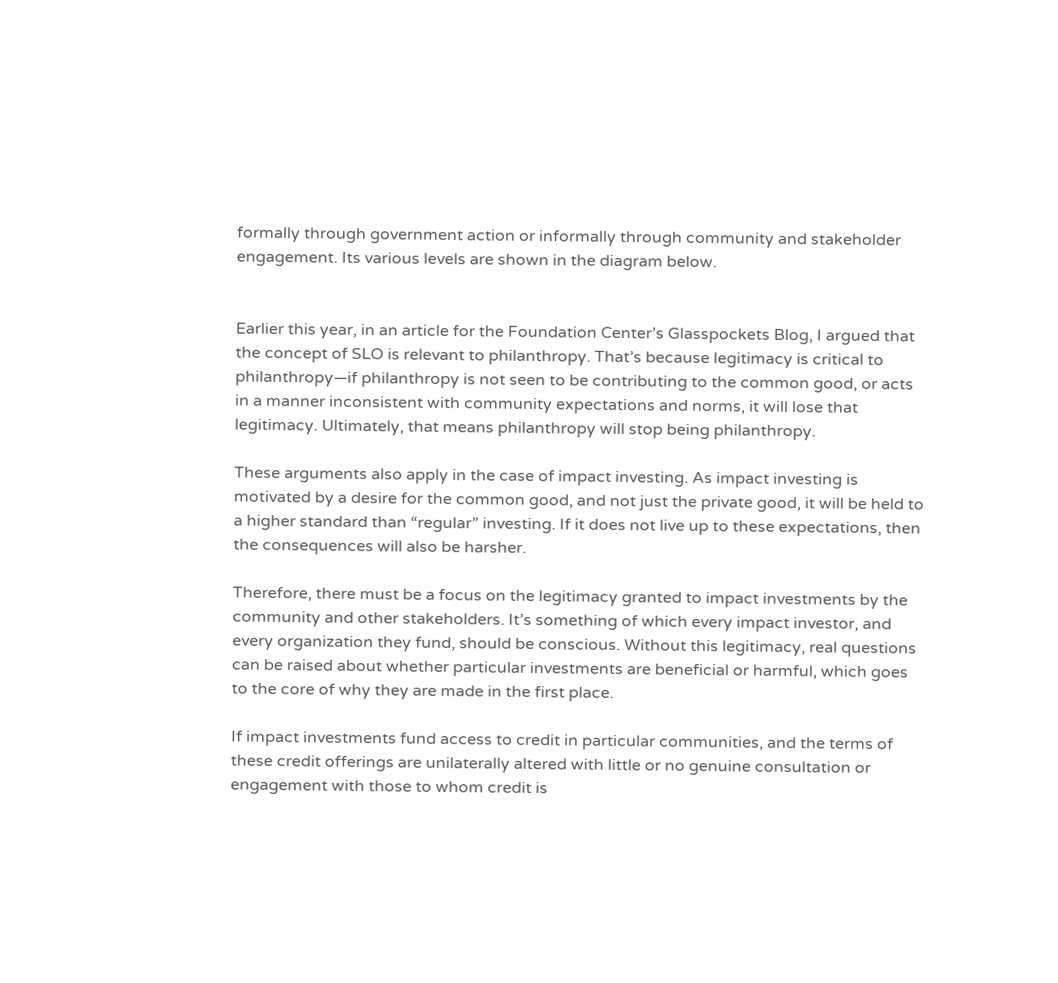formally through government action or informally through community and stakeholder engagement. Its various levels are shown in the diagram below.


Earlier this year, in an article for the Foundation Center’s Glasspockets Blog, I argued that the concept of SLO is relevant to philanthropy. That’s because legitimacy is critical to philanthropy—if philanthropy is not seen to be contributing to the common good, or acts in a manner inconsistent with community expectations and norms, it will lose that legitimacy. Ultimately, that means philanthropy will stop being philanthropy.

These arguments also apply in the case of impact investing. As impact investing is motivated by a desire for the common good, and not just the private good, it will be held to a higher standard than “regular” investing. If it does not live up to these expectations, then the consequences will also be harsher.

Therefore, there must be a focus on the legitimacy granted to impact investments by the community and other stakeholders. It’s something of which every impact investor, and every organization they fund, should be conscious. Without this legitimacy, real questions can be raised about whether particular investments are beneficial or harmful, which goes to the core of why they are made in the first place.

If impact investments fund access to credit in particular communities, and the terms of these credit offerings are unilaterally altered with little or no genuine consultation or engagement with those to whom credit is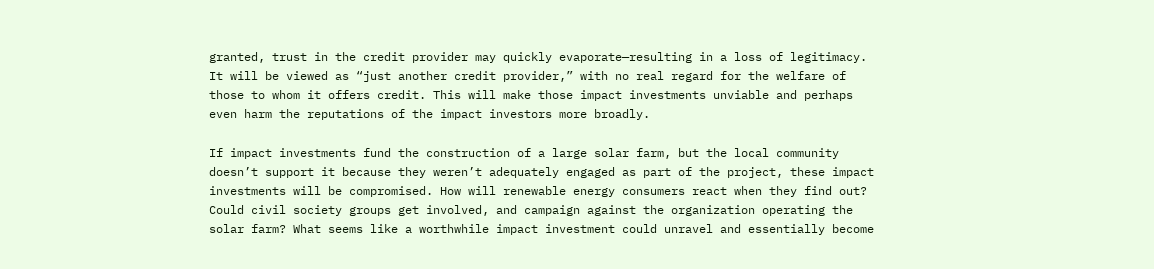granted, trust in the credit provider may quickly evaporate—resulting in a loss of legitimacy. It will be viewed as “just another credit provider,” with no real regard for the welfare of those to whom it offers credit. This will make those impact investments unviable and perhaps even harm the reputations of the impact investors more broadly.

If impact investments fund the construction of a large solar farm, but the local community doesn’t support it because they weren’t adequately engaged as part of the project, these impact investments will be compromised. How will renewable energy consumers react when they find out? Could civil society groups get involved, and campaign against the organization operating the solar farm? What seems like a worthwhile impact investment could unravel and essentially become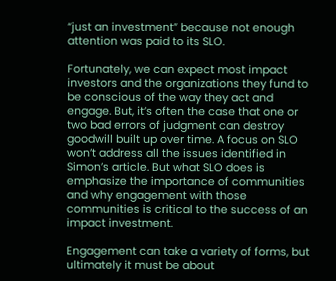“just an investment” because not enough attention was paid to its SLO.

Fortunately, we can expect most impact investors and the organizations they fund to be conscious of the way they act and engage. But, it’s often the case that one or two bad errors of judgment can destroy goodwill built up over time. A focus on SLO won’t address all the issues identified in Simon’s article. But what SLO does is emphasize the importance of communities and why engagement with those communities is critical to the success of an impact investment.

Engagement can take a variety of forms, but ultimately it must be about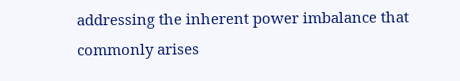addressing the inherent power imbalance that commonly arises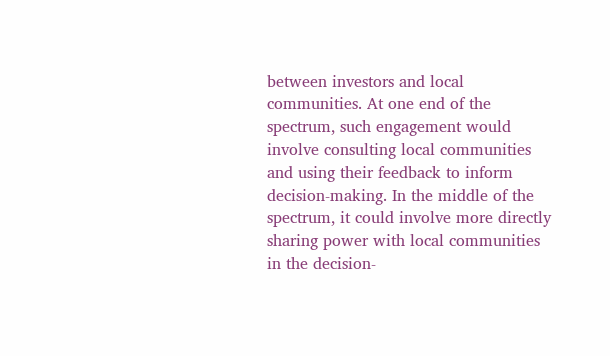between investors and local communities. At one end of the spectrum, such engagement would involve consulting local communities and using their feedback to inform decision-making. In the middle of the spectrum, it could involve more directly sharing power with local communities in the decision-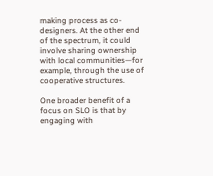making process as co-designers. At the other end of the spectrum, it could involve sharing ownership with local communities—for example, through the use of cooperative structures.

One broader benefit of a focus on SLO is that by engaging with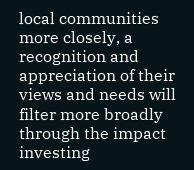local communities more closely, a recognition and appreciation of their views and needs will filter more broadly through the impact investing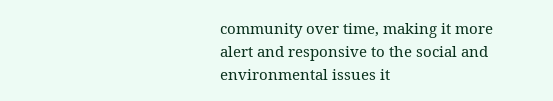community over time, making it more alert and responsive to the social and environmental issues it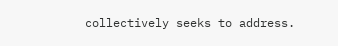collectively seeks to address.